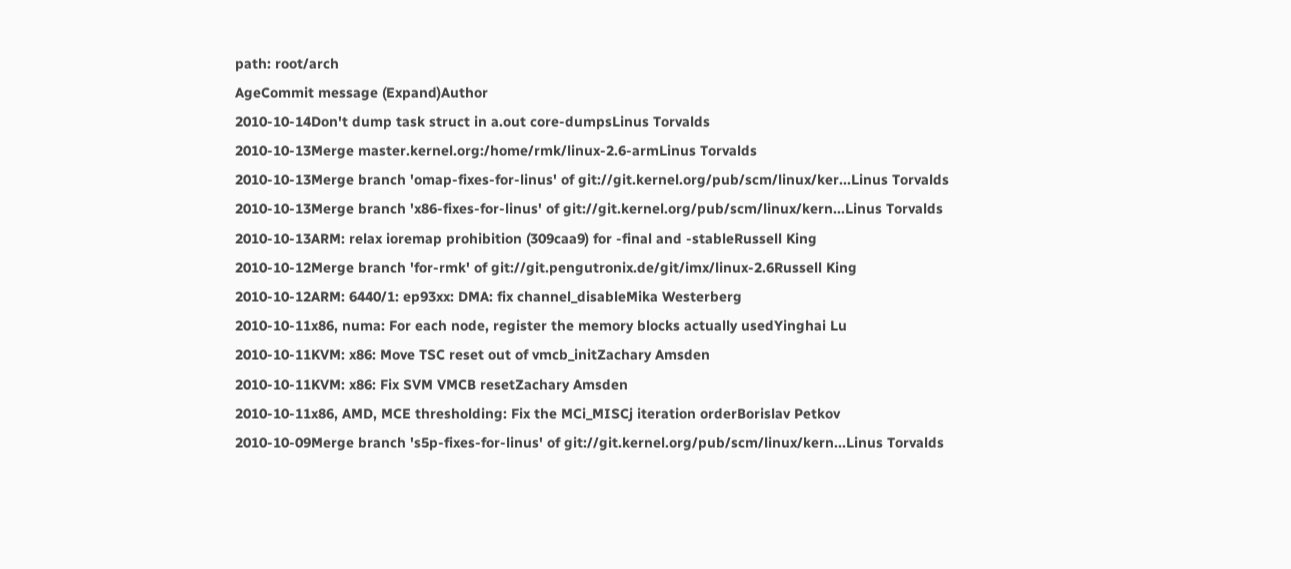path: root/arch
AgeCommit message (Expand)Author
2010-10-14Don't dump task struct in a.out core-dumpsLinus Torvalds
2010-10-13Merge master.kernel.org:/home/rmk/linux-2.6-armLinus Torvalds
2010-10-13Merge branch 'omap-fixes-for-linus' of git://git.kernel.org/pub/scm/linux/ker...Linus Torvalds
2010-10-13Merge branch 'x86-fixes-for-linus' of git://git.kernel.org/pub/scm/linux/kern...Linus Torvalds
2010-10-13ARM: relax ioremap prohibition (309caa9) for -final and -stableRussell King
2010-10-12Merge branch 'for-rmk' of git://git.pengutronix.de/git/imx/linux-2.6Russell King
2010-10-12ARM: 6440/1: ep93xx: DMA: fix channel_disableMika Westerberg
2010-10-11x86, numa: For each node, register the memory blocks actually usedYinghai Lu
2010-10-11KVM: x86: Move TSC reset out of vmcb_initZachary Amsden
2010-10-11KVM: x86: Fix SVM VMCB resetZachary Amsden
2010-10-11x86, AMD, MCE thresholding: Fix the MCi_MISCj iteration orderBorislav Petkov
2010-10-09Merge branch 's5p-fixes-for-linus' of git://git.kernel.org/pub/scm/linux/kern...Linus Torvalds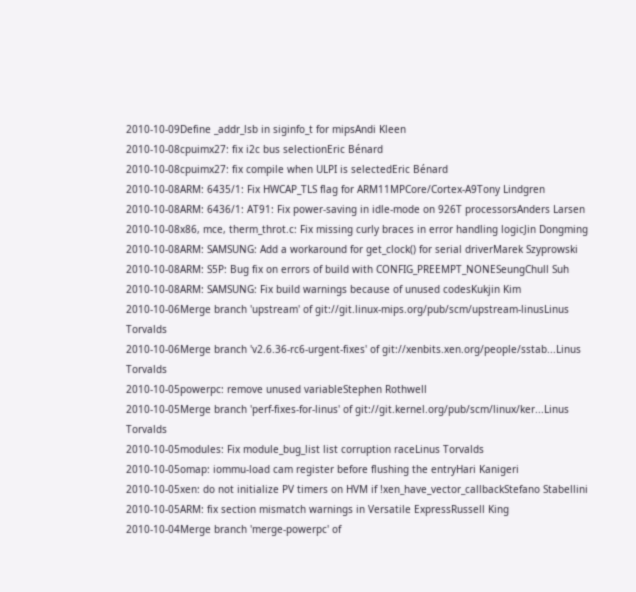2010-10-09Define _addr_lsb in siginfo_t for mipsAndi Kleen
2010-10-08cpuimx27: fix i2c bus selectionEric Bénard
2010-10-08cpuimx27: fix compile when ULPI is selectedEric Bénard
2010-10-08ARM: 6435/1: Fix HWCAP_TLS flag for ARM11MPCore/Cortex-A9Tony Lindgren
2010-10-08ARM: 6436/1: AT91: Fix power-saving in idle-mode on 926T processorsAnders Larsen
2010-10-08x86, mce, therm_throt.c: Fix missing curly braces in error handling logicJin Dongming
2010-10-08ARM: SAMSUNG: Add a workaround for get_clock() for serial driverMarek Szyprowski
2010-10-08ARM: S5P: Bug fix on errors of build with CONFIG_PREEMPT_NONESeungChull Suh
2010-10-08ARM: SAMSUNG: Fix build warnings because of unused codesKukjin Kim
2010-10-06Merge branch 'upstream' of git://git.linux-mips.org/pub/scm/upstream-linusLinus Torvalds
2010-10-06Merge branch 'v2.6.36-rc6-urgent-fixes' of git://xenbits.xen.org/people/sstab...Linus Torvalds
2010-10-05powerpc: remove unused variableStephen Rothwell
2010-10-05Merge branch 'perf-fixes-for-linus' of git://git.kernel.org/pub/scm/linux/ker...Linus Torvalds
2010-10-05modules: Fix module_bug_list list corruption raceLinus Torvalds
2010-10-05omap: iommu-load cam register before flushing the entryHari Kanigeri
2010-10-05xen: do not initialize PV timers on HVM if !xen_have_vector_callbackStefano Stabellini
2010-10-05ARM: fix section mismatch warnings in Versatile ExpressRussell King
2010-10-04Merge branch 'merge-powerpc' of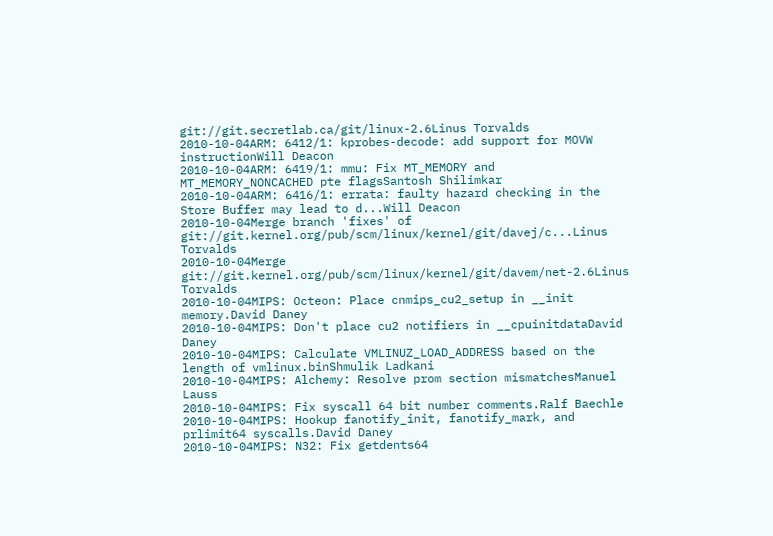git://git.secretlab.ca/git/linux-2.6Linus Torvalds
2010-10-04ARM: 6412/1: kprobes-decode: add support for MOVW instructionWill Deacon
2010-10-04ARM: 6419/1: mmu: Fix MT_MEMORY and MT_MEMORY_NONCACHED pte flagsSantosh Shilimkar
2010-10-04ARM: 6416/1: errata: faulty hazard checking in the Store Buffer may lead to d...Will Deacon
2010-10-04Merge branch 'fixes' of git://git.kernel.org/pub/scm/linux/kernel/git/davej/c...Linus Torvalds
2010-10-04Merge git://git.kernel.org/pub/scm/linux/kernel/git/davem/net-2.6Linus Torvalds
2010-10-04MIPS: Octeon: Place cnmips_cu2_setup in __init memory.David Daney
2010-10-04MIPS: Don't place cu2 notifiers in __cpuinitdataDavid Daney
2010-10-04MIPS: Calculate VMLINUZ_LOAD_ADDRESS based on the length of vmlinux.binShmulik Ladkani
2010-10-04MIPS: Alchemy: Resolve prom section mismatchesManuel Lauss
2010-10-04MIPS: Fix syscall 64 bit number comments.Ralf Baechle
2010-10-04MIPS: Hookup fanotify_init, fanotify_mark, and prlimit64 syscalls.David Daney
2010-10-04MIPS: N32: Fix getdents64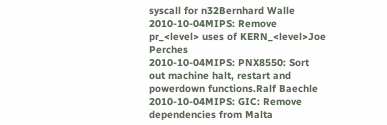syscall for n32Bernhard Walle
2010-10-04MIPS: Remove pr_<level> uses of KERN_<level>Joe Perches
2010-10-04MIPS: PNX8550: Sort out machine halt, restart and powerdown functions.Ralf Baechle
2010-10-04MIPS: GIC: Remove dependencies from Malta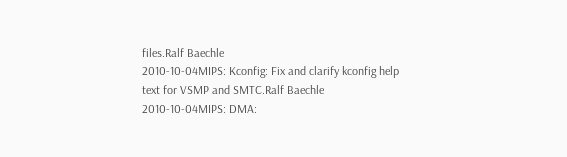files.Ralf Baechle
2010-10-04MIPS: Kconfig: Fix and clarify kconfig help text for VSMP and SMTC.Ralf Baechle
2010-10-04MIPS: DMA: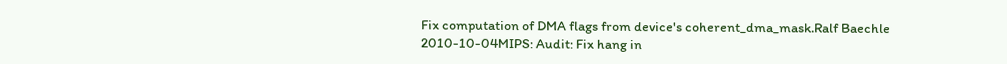Fix computation of DMA flags from device's coherent_dma_mask.Ralf Baechle
2010-10-04MIPS: Audit: Fix hang in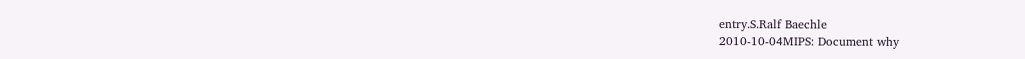entry.S.Ralf Baechle
2010-10-04MIPS: Document why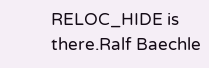RELOC_HIDE is there.Ralf Baechle